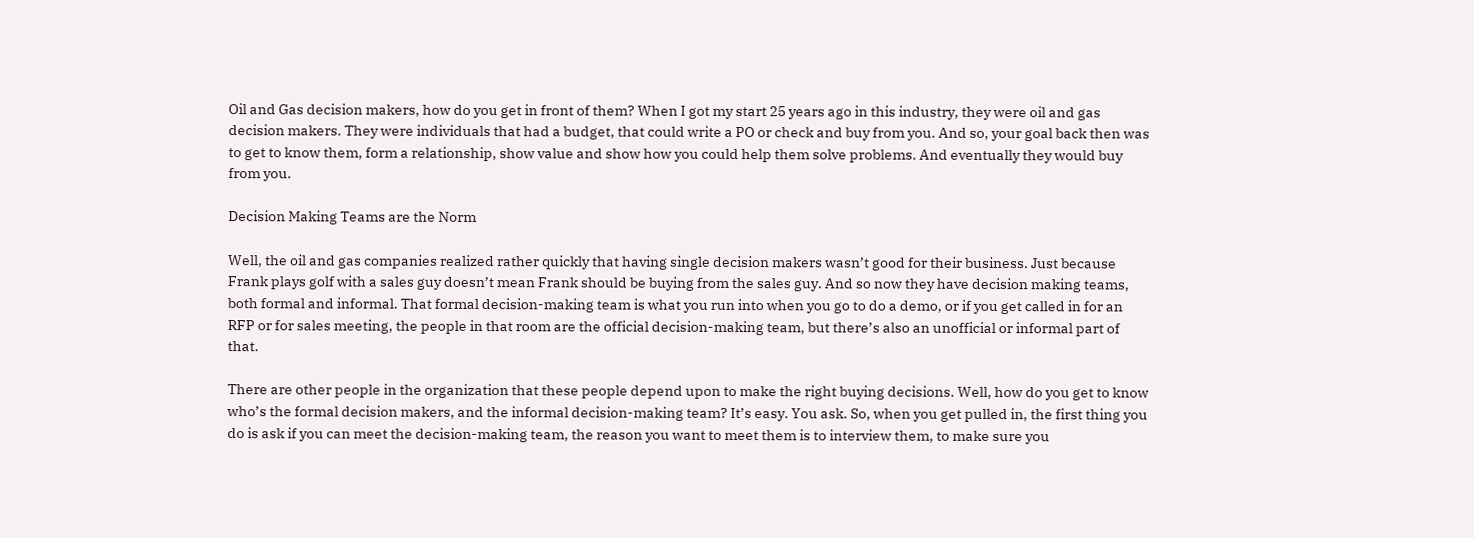Oil and Gas decision makers, how do you get in front of them? When I got my start 25 years ago in this industry, they were oil and gas decision makers. They were individuals that had a budget, that could write a PO or check and buy from you. And so, your goal back then was to get to know them, form a relationship, show value and show how you could help them solve problems. And eventually they would buy from you.

Decision Making Teams are the Norm

Well, the oil and gas companies realized rather quickly that having single decision makers wasn’t good for their business. Just because Frank plays golf with a sales guy doesn’t mean Frank should be buying from the sales guy. And so now they have decision making teams, both formal and informal. That formal decision-making team is what you run into when you go to do a demo, or if you get called in for an RFP or for sales meeting, the people in that room are the official decision-making team, but there’s also an unofficial or informal part of that.

There are other people in the organization that these people depend upon to make the right buying decisions. Well, how do you get to know who’s the formal decision makers, and the informal decision-making team? It’s easy. You ask. So, when you get pulled in, the first thing you do is ask if you can meet the decision-making team, the reason you want to meet them is to interview them, to make sure you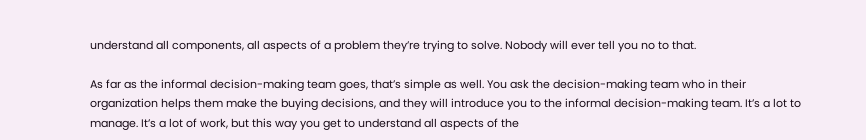understand all components, all aspects of a problem they’re trying to solve. Nobody will ever tell you no to that.

As far as the informal decision-making team goes, that’s simple as well. You ask the decision-making team who in their organization helps them make the buying decisions, and they will introduce you to the informal decision-making team. It’s a lot to manage. It’s a lot of work, but this way you get to understand all aspects of the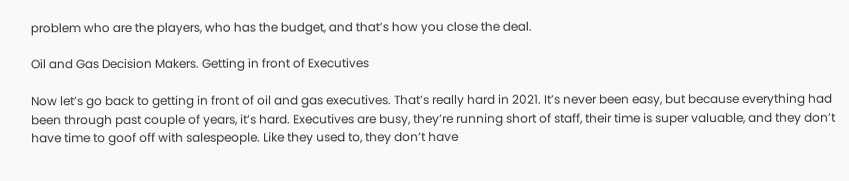problem who are the players, who has the budget, and that’s how you close the deal.

Oil and Gas Decision Makers. Getting in front of Executives

Now let’s go back to getting in front of oil and gas executives. That’s really hard in 2021. It’s never been easy, but because everything had been through past couple of years, it’s hard. Executives are busy, they’re running short of staff, their time is super valuable, and they don’t have time to goof off with salespeople. Like they used to, they don’t have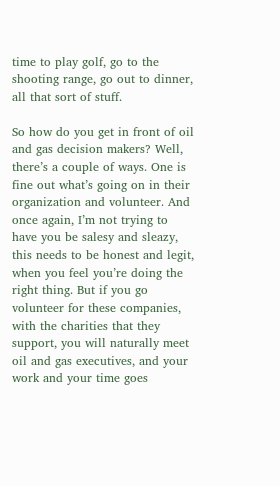time to play golf, go to the shooting range, go out to dinner, all that sort of stuff.

So how do you get in front of oil and gas decision makers? Well, there’s a couple of ways. One is fine out what’s going on in their organization and volunteer. And once again, I’m not trying to have you be salesy and sleazy, this needs to be honest and legit, when you feel you’re doing the right thing. But if you go volunteer for these companies, with the charities that they support, you will naturally meet oil and gas executives, and your work and your time goes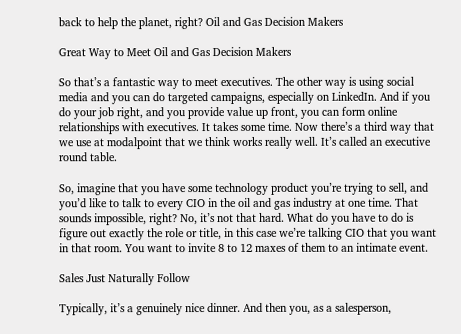back to help the planet, right? Oil and Gas Decision Makers

Great Way to Meet Oil and Gas Decision Makers

So that’s a fantastic way to meet executives. The other way is using social media and you can do targeted campaigns, especially on LinkedIn. And if you do your job right, and you provide value up front, you can form online relationships with executives. It takes some time. Now there’s a third way that we use at modalpoint that we think works really well. It’s called an executive round table.

So, imagine that you have some technology product you’re trying to sell, and you’d like to talk to every CIO in the oil and gas industry at one time. That sounds impossible, right? No, it’s not that hard. What do you have to do is figure out exactly the role or title, in this case we’re talking CIO that you want in that room. You want to invite 8 to 12 maxes of them to an intimate event.

Sales Just Naturally Follow

Typically, it’s a genuinely nice dinner. And then you, as a salesperson,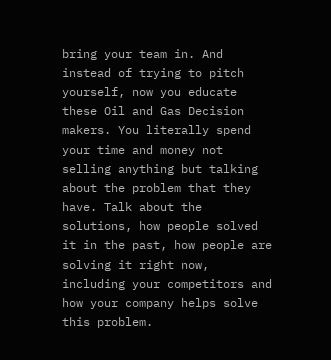bring your team in. And instead of trying to pitch yourself, now you educate these Oil and Gas Decision makers. You literally spend your time and money not selling anything but talking about the problem that they have. Talk about the solutions, how people solved it in the past, how people are solving it right now, including your competitors and how your company helps solve this problem.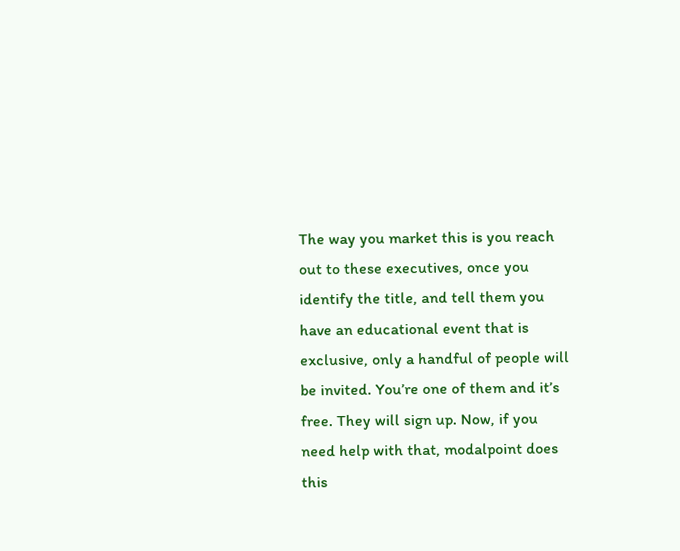The way you market this is you reach out to these executives, once you identify the title, and tell them you have an educational event that is exclusive, only a handful of people will be invited. You’re one of them and it’s free. They will sign up. Now, if you need help with that, modalpoint does this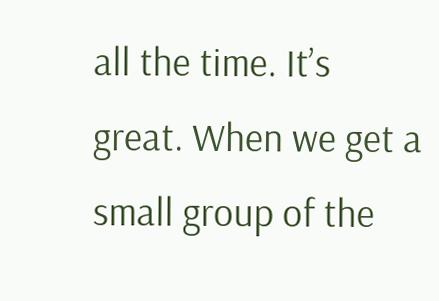all the time. It’s great. When we get a small group of the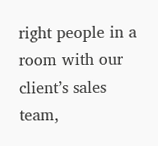right people in a room with our client’s sales team,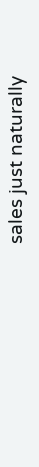sales just naturally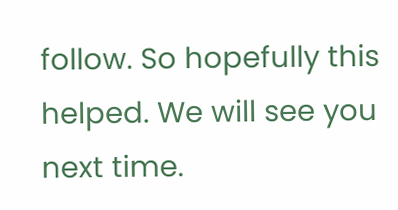follow. So hopefully this helped. We will see you next time.